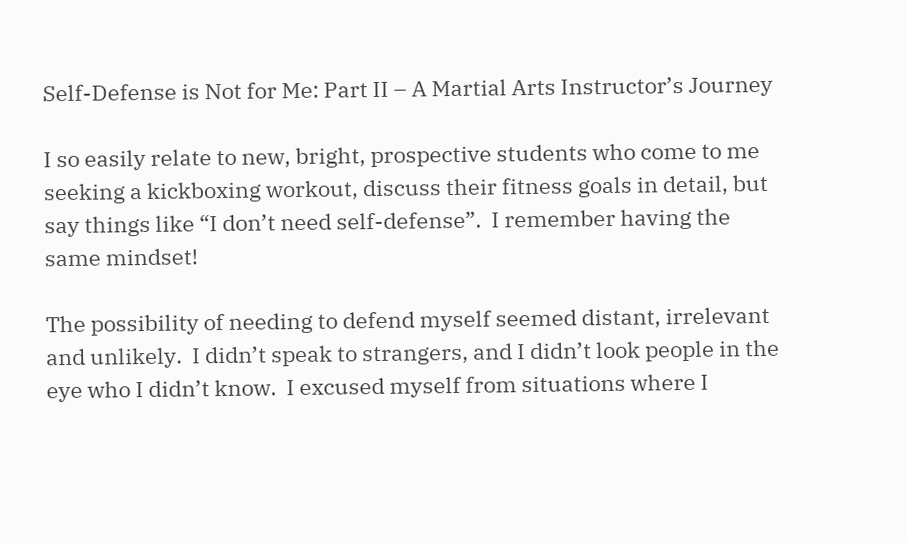Self-Defense is Not for Me: Part II – A Martial Arts Instructor’s Journey

I so easily relate to new, bright, prospective students who come to me seeking a kickboxing workout, discuss their fitness goals in detail, but say things like “I don’t need self-defense”.  I remember having the same mindset!

The possibility of needing to defend myself seemed distant, irrelevant and unlikely.  I didn’t speak to strangers, and I didn’t look people in the eye who I didn’t know.  I excused myself from situations where I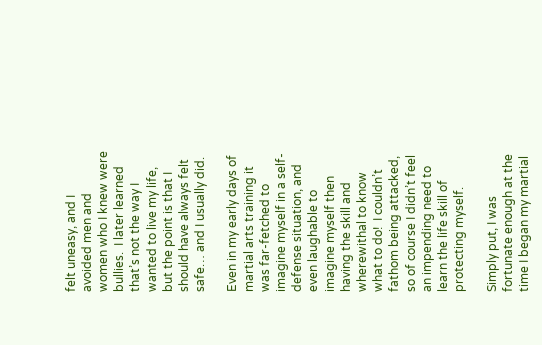felt uneasy, and I avoided men and women who I knew were bullies.  I later learned that’s not the way I wanted to live my life, but the point is that I should have always felt safe… and I usually did.

Even in my early days of martial arts training it was far-fetched to imagine myself in a self-defense situation, and even laughable to imagine myself then having the skill and wherewithal to know what to do!  I couldn’t fathom being attacked, so of course I didn’t feel an impending need to learn the life skill of protecting myself.

Simply put, I was fortunate enough at the time I began my martial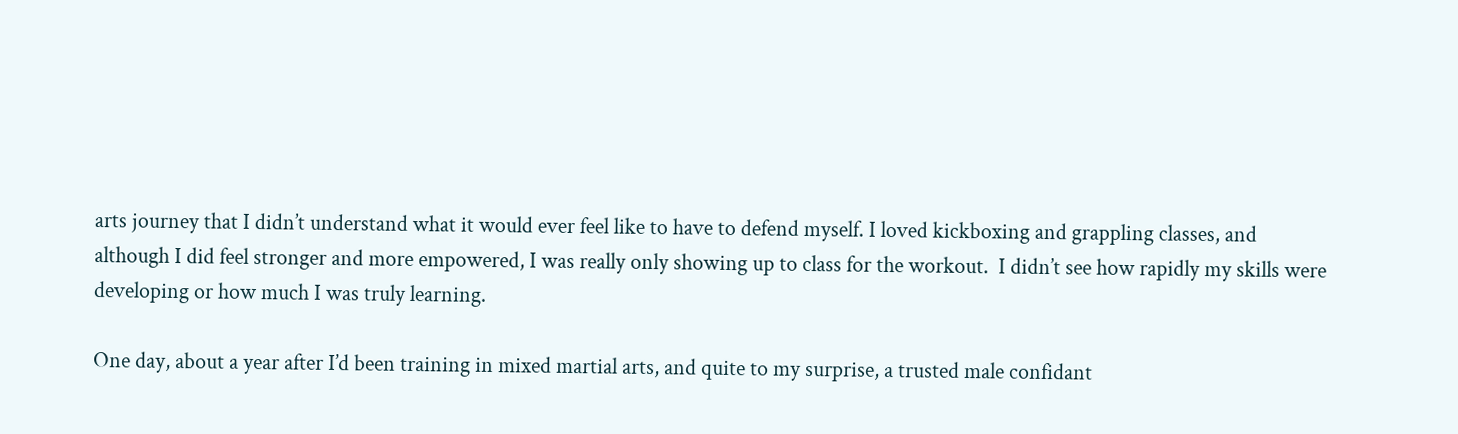arts journey that I didn’t understand what it would ever feel like to have to defend myself. I loved kickboxing and grappling classes, and although I did feel stronger and more empowered, I was really only showing up to class for the workout.  I didn’t see how rapidly my skills were developing or how much I was truly learning.

One day, about a year after I’d been training in mixed martial arts, and quite to my surprise, a trusted male confidant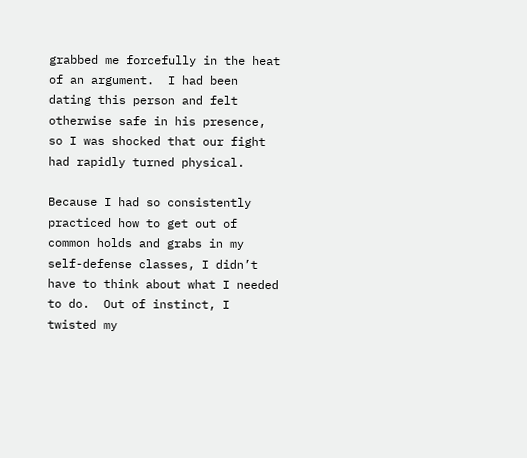grabbed me forcefully in the heat of an argument.  I had been dating this person and felt otherwise safe in his presence, so I was shocked that our fight had rapidly turned physical.

Because I had so consistently practiced how to get out of common holds and grabs in my self-defense classes, I didn’t have to think about what I needed to do.  Out of instinct, I twisted my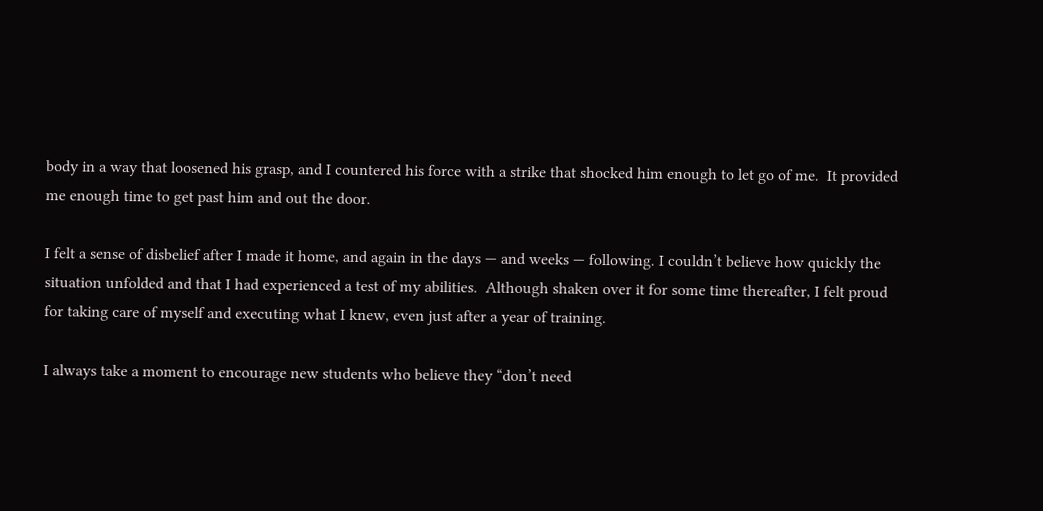body in a way that loosened his grasp, and I countered his force with a strike that shocked him enough to let go of me.  It provided me enough time to get past him and out the door.

I felt a sense of disbelief after I made it home, and again in the days — and weeks — following. I couldn’t believe how quickly the situation unfolded and that I had experienced a test of my abilities.  Although shaken over it for some time thereafter, I felt proud for taking care of myself and executing what I knew, even just after a year of training.

I always take a moment to encourage new students who believe they “don’t need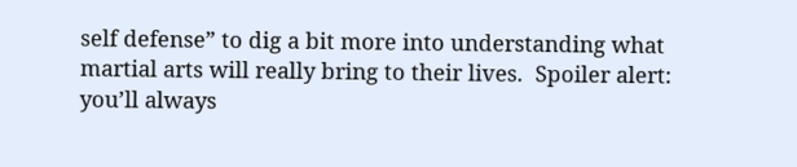self defense” to dig a bit more into understanding what martial arts will really bring to their lives.  Spoiler alert: you’ll always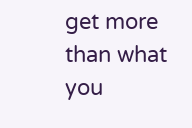get more than what you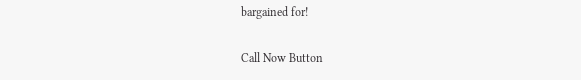bargained for!

Call Now Button